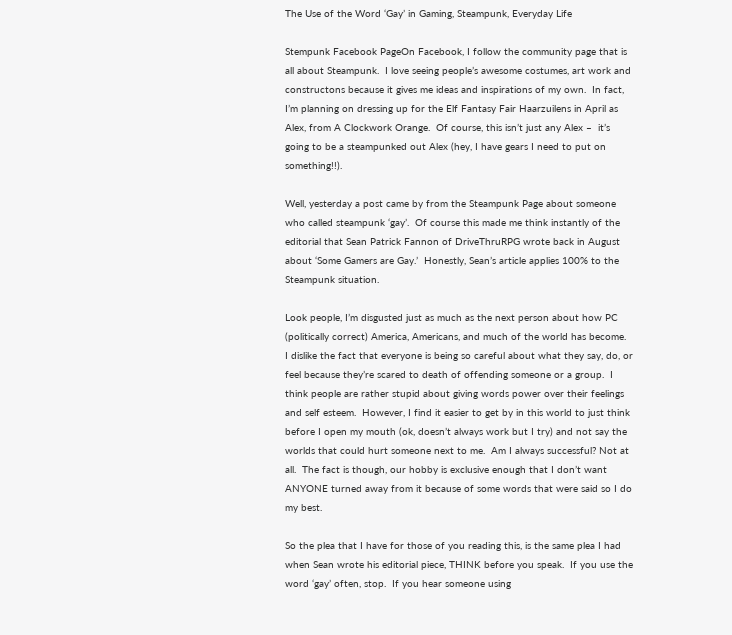The Use of the Word ‘Gay’ in Gaming, Steampunk, Everyday Life

Stempunk Facebook PageOn Facebook, I follow the community page that is all about Steampunk.  I love seeing people’s awesome costumes, art work and constructons because it gives me ideas and inspirations of my own.  In fact, I’m planning on dressing up for the Elf Fantasy Fair Haarzuilens in April as Alex, from A Clockwork Orange.  Of course, this isn’t just any Alex –  it’s going to be a steampunked out Alex (hey, I have gears I need to put on something!!).

Well, yesterday a post came by from the Steampunk Page about someone who called steampunk ‘gay’.  Of course this made me think instantly of the editorial that Sean Patrick Fannon of DriveThruRPG wrote back in August about ‘Some Gamers are Gay.’  Honestly, Sean’s article applies 100% to the Steampunk situation.

Look people, I’m disgusted just as much as the next person about how PC (politically correct) America, Americans, and much of the world has become.  I dislike the fact that everyone is being so careful about what they say, do, or feel because they’re scared to death of offending someone or a group.  I think people are rather stupid about giving words power over their feelings and self esteem.  However, I find it easier to get by in this world to just think before I open my mouth (ok, doesn’t always work but I try) and not say the worlds that could hurt someone next to me.  Am I always successful? Not at all.  The fact is though, our hobby is exclusive enough that I don’t want ANYONE turned away from it because of some words that were said so I do my best.

So the plea that I have for those of you reading this, is the same plea I had when Sean wrote his editorial piece, THINK before you speak.  If you use the word ‘gay’ often, stop.  If you hear someone using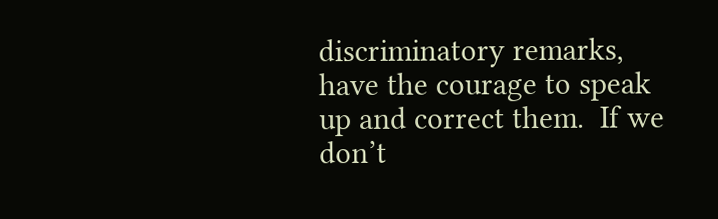discriminatory remarks, have the courage to speak up and correct them.  If we don’t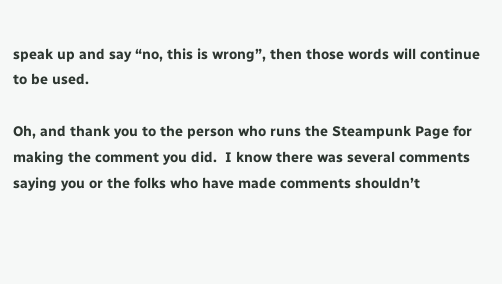speak up and say “no, this is wrong”, then those words will continue to be used.

Oh, and thank you to the person who runs the Steampunk Page for making the comment you did.  I know there was several comments saying you or the folks who have made comments shouldn’t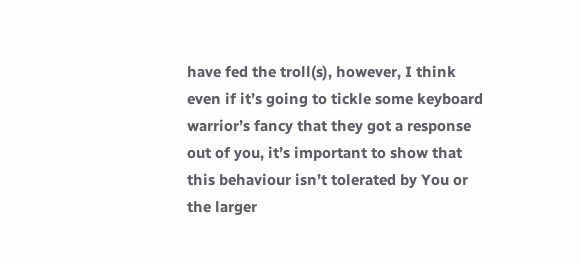have fed the troll(s), however, I think even if it’s going to tickle some keyboard warrior’s fancy that they got a response out of you, it’s important to show that this behaviour isn’t tolerated by You or the larger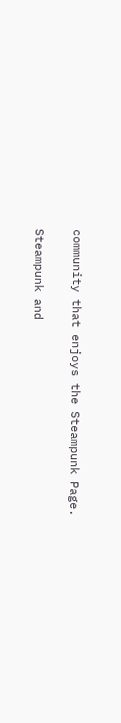community that enjoys the Steampunk Page.

Steampunk and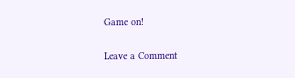Game on!

Leave a Comment